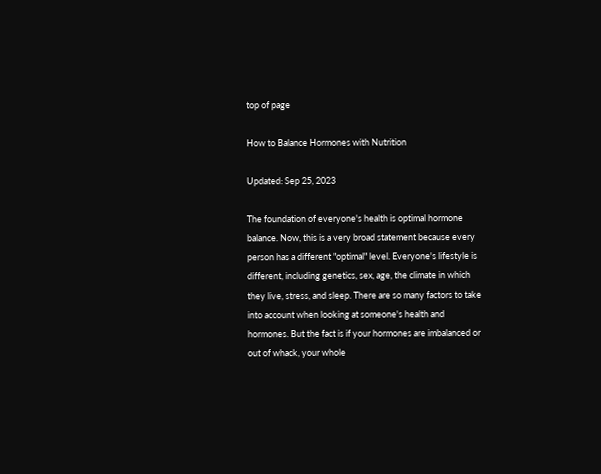top of page

How to Balance Hormones with Nutrition

Updated: Sep 25, 2023

The foundation of everyone's health is optimal hormone balance. Now, this is a very broad statement because every person has a different "optimal" level. Everyone's lifestyle is different, including genetics, sex, age, the climate in which they live, stress, and sleep. There are so many factors to take into account when looking at someone's health and hormones. But the fact is if your hormones are imbalanced or out of whack, your whole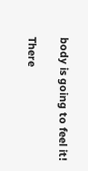body is going to feel it!

There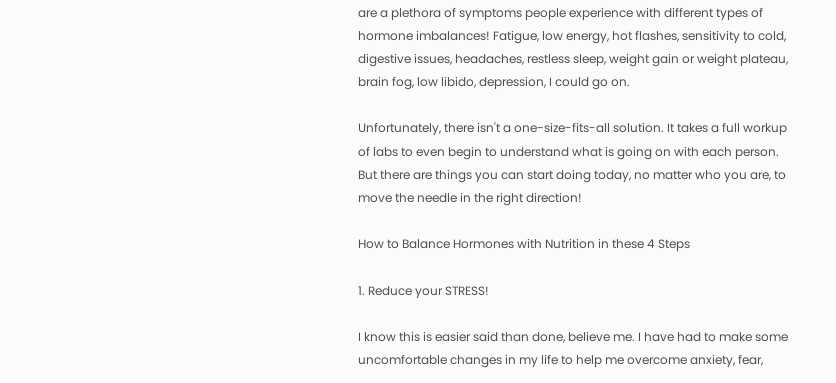are a plethora of symptoms people experience with different types of hormone imbalances! Fatigue, low energy, hot flashes, sensitivity to cold, digestive issues, headaches, restless sleep, weight gain or weight plateau, brain fog, low libido, depression, I could go on.

Unfortunately, there isn't a one-size-fits-all solution. It takes a full workup of labs to even begin to understand what is going on with each person. But there are things you can start doing today, no matter who you are, to move the needle in the right direction!

How to Balance Hormones with Nutrition in these 4 Steps

1. Reduce your STRESS!

I know this is easier said than done, believe me. I have had to make some uncomfortable changes in my life to help me overcome anxiety, fear,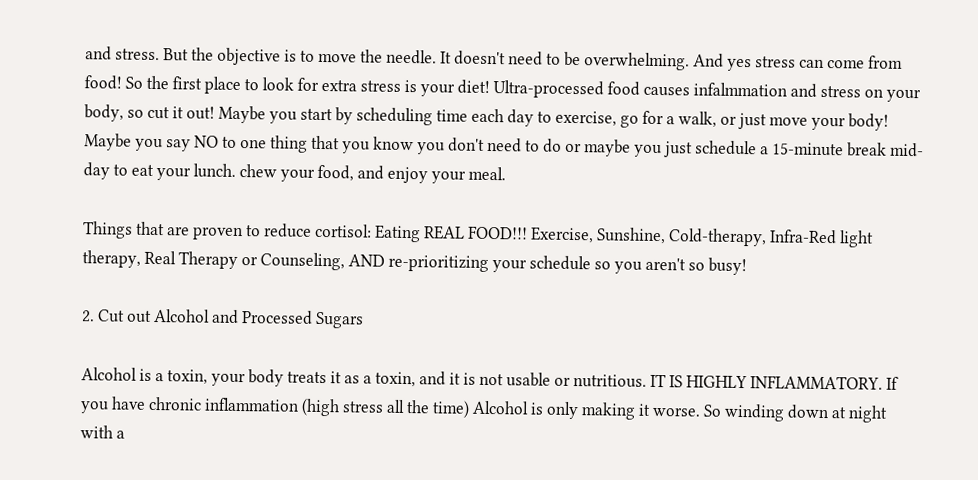and stress. But the objective is to move the needle. It doesn't need to be overwhelming. And yes stress can come from food! So the first place to look for extra stress is your diet! Ultra-processed food causes infalmmation and stress on your body, so cut it out! Maybe you start by scheduling time each day to exercise, go for a walk, or just move your body! Maybe you say NO to one thing that you know you don't need to do or maybe you just schedule a 15-minute break mid-day to eat your lunch. chew your food, and enjoy your meal.

Things that are proven to reduce cortisol: Eating REAL FOOD!!! Exercise, Sunshine, Cold-therapy, Infra-Red light therapy, Real Therapy or Counseling, AND re-prioritizing your schedule so you aren't so busy!

2. Cut out Alcohol and Processed Sugars

Alcohol is a toxin, your body treats it as a toxin, and it is not usable or nutritious. IT IS HIGHLY INFLAMMATORY. If you have chronic inflammation (high stress all the time) Alcohol is only making it worse. So winding down at night with a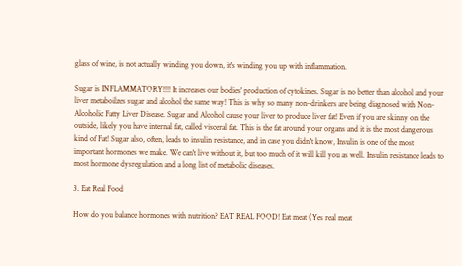glass of wine, is not actually winding you down, it's winding you up with inflammation.

Sugar is INFLAMMATORY!!!! It increases our bodies' production of cytokines. Sugar is no better than alcohol and your liver metaboilzes sugar and alcohol the same way! This is why so many non-drinkers are being diagnosed with Non-Alcoholic Fatty Liver Disease. Sugar and Alcohol cause your liver to produce liver fat! Even if you are skinny on the outside, likely you have internal fat, called visceral fat. This is the fat around your organs and it is the most dangerous kind of Fat! Sugar also, often, leads to insulin resistance, and in case you didn't know, Insulin is one of the most important hormones we make. We can't live without it, but too much of it will kill you as well. Insulin resistance leads to most hormone dysregulation and a long list of metabolic diseases.

3. Eat Real Food

How do you balance hormones with nutrition? EAT REAL FOOD! Eat meat (Yes real meat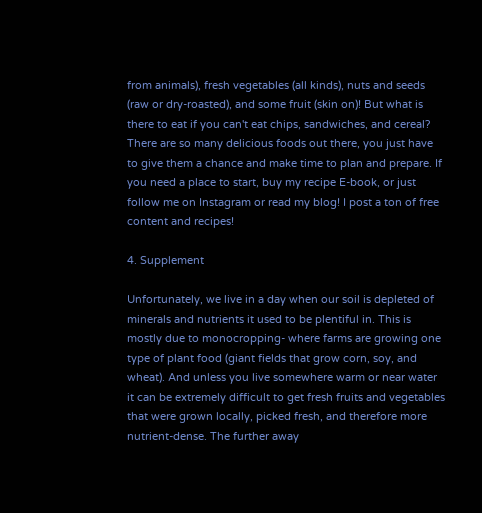from animals), fresh vegetables (all kinds), nuts and seeds (raw or dry-roasted), and some fruit (skin on)! But what is there to eat if you can't eat chips, sandwiches, and cereal? There are so many delicious foods out there, you just have to give them a chance and make time to plan and prepare. If you need a place to start, buy my recipe E-book, or just follow me on Instagram or read my blog! I post a ton of free content and recipes!

4. Supplement

Unfortunately, we live in a day when our soil is depleted of minerals and nutrients it used to be plentiful in. This is mostly due to monocropping- where farms are growing one type of plant food (giant fields that grow corn, soy, and wheat). And unless you live somewhere warm or near water it can be extremely difficult to get fresh fruits and vegetables that were grown locally, picked fresh, and therefore more nutrient-dense. The further away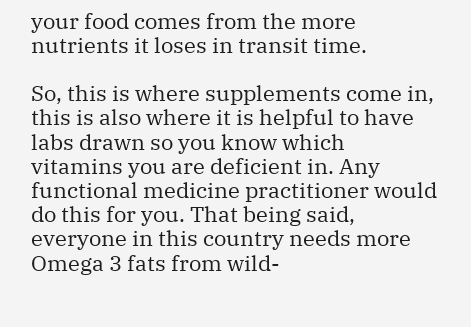your food comes from the more nutrients it loses in transit time.

So, this is where supplements come in, this is also where it is helpful to have labs drawn so you know which vitamins you are deficient in. Any functional medicine practitioner would do this for you. That being said, everyone in this country needs more Omega 3 fats from wild-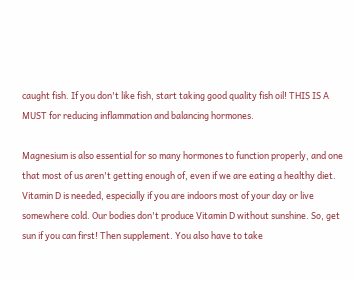caught fish. If you don't like fish, start taking good quality fish oil! THIS IS A MUST for reducing inflammation and balancing hormones.

Magnesium is also essential for so many hormones to function properly, and one that most of us aren't getting enough of, even if we are eating a healthy diet. Vitamin D is needed, especially if you are indoors most of your day or live somewhere cold. Our bodies don't produce Vitamin D without sunshine. So, get sun if you can first! Then supplement. You also have to take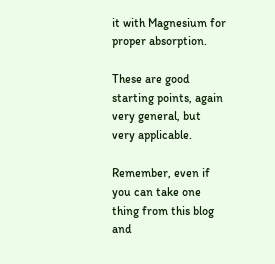it with Magnesium for proper absorption.

These are good starting points, again very general, but very applicable.

Remember, even if you can take one thing from this blog and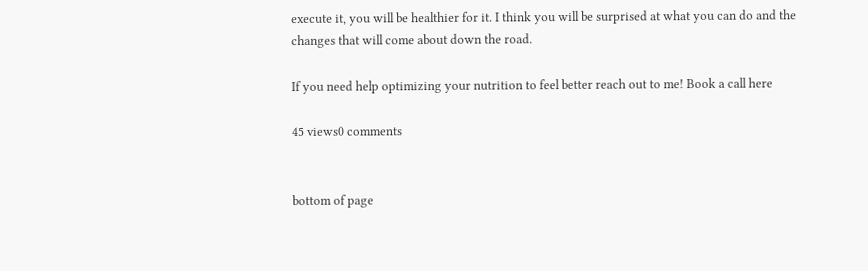execute it, you will be healthier for it. I think you will be surprised at what you can do and the changes that will come about down the road.

If you need help optimizing your nutrition to feel better reach out to me! Book a call here

45 views0 comments


bottom of page